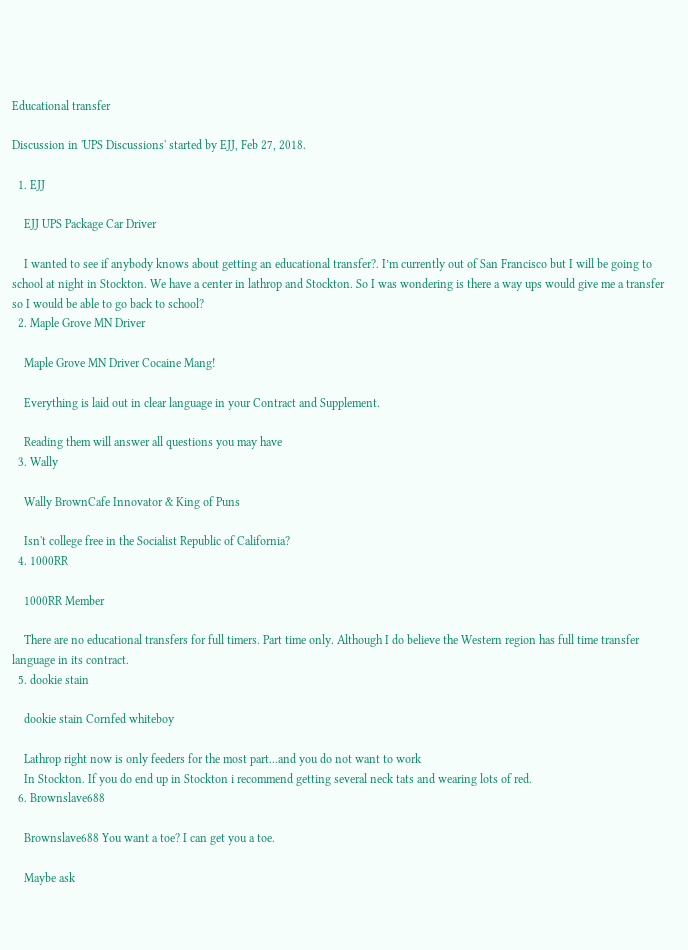Educational transfer

Discussion in 'UPS Discussions' started by EJJ, Feb 27, 2018.

  1. EJJ

    EJJ UPS Package Car Driver

    I wanted to see if anybody knows about getting an educational transfer?. I’m currently out of San Francisco but I will be going to school at night in Stockton. We have a center in lathrop and Stockton. So I was wondering is there a way ups would give me a transfer so I would be able to go back to school?
  2. Maple Grove MN Driver

    Maple Grove MN Driver Cocaine Mang!

    Everything is laid out in clear language in your Contract and Supplement.

    Reading them will answer all questions you may have
  3. Wally

    Wally BrownCafe Innovator & King of Puns

    Isn't college free in the Socialist Republic of California?
  4. 1000RR

    1000RR Member

    There are no educational transfers for full timers. Part time only. Although I do believe the Western region has full time transfer language in its contract.
  5. dookie stain

    dookie stain Cornfed whiteboy

    Lathrop right now is only feeders for the most part...and you do not want to work
    In Stockton. If you do end up in Stockton i recommend getting several neck tats and wearing lots of red.
  6. Brownslave688

    Brownslave688 You want a toe? I can get you a toe.

    Maybe ask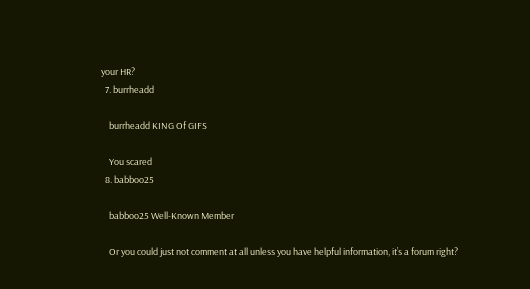your HR?
  7. burrheadd

    burrheadd KING Of GIFS

    You scared
  8. babboo25

    babboo25 Well-Known Member

    Or you could just not comment at all unless you have helpful information, it’s a forum right?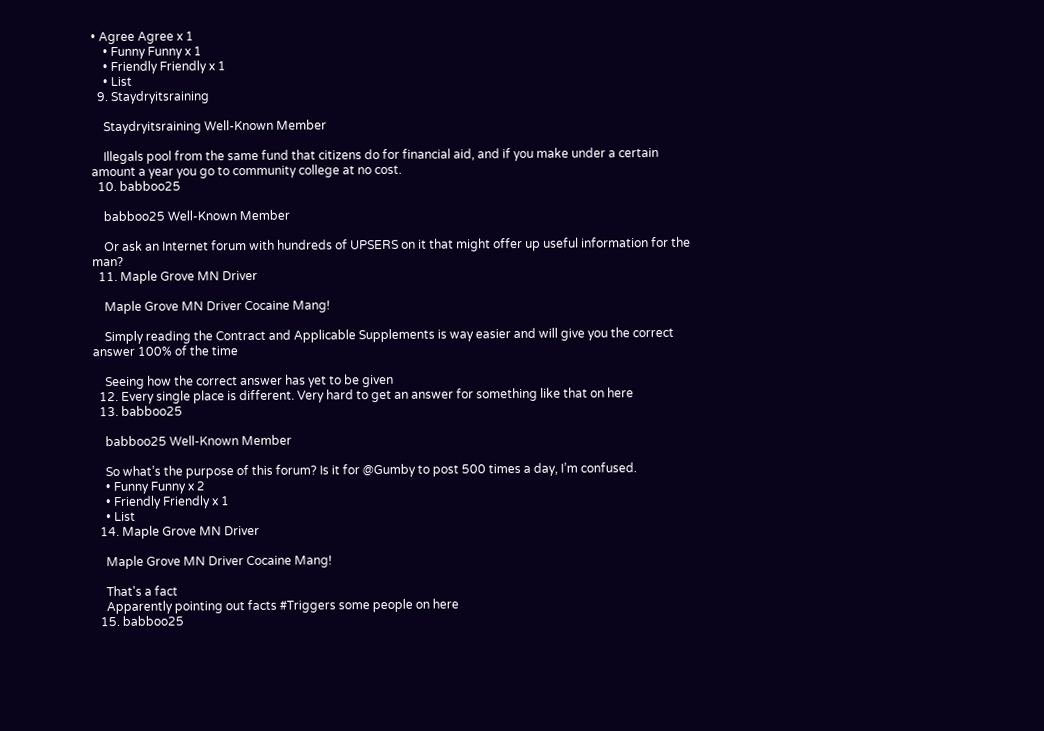• Agree Agree x 1
    • Funny Funny x 1
    • Friendly Friendly x 1
    • List
  9. Staydryitsraining

    Staydryitsraining Well-Known Member

    Illegals pool from the same fund that citizens do for financial aid, and if you make under a certain amount a year you go to community college at no cost.
  10. babboo25

    babboo25 Well-Known Member

    Or ask an Internet forum with hundreds of UPSERS on it that might offer up useful information for the man?
  11. Maple Grove MN Driver

    Maple Grove MN Driver Cocaine Mang!

    Simply reading the Contract and Applicable Supplements is way easier and will give you the correct answer 100% of the time

    Seeing how the correct answer has yet to be given
  12. Every single place is different. Very hard to get an answer for something like that on here
  13. babboo25

    babboo25 Well-Known Member

    So what’s the purpose of this forum? Is it for @Gumby to post 500 times a day, I’m confused.
    • Funny Funny x 2
    • Friendly Friendly x 1
    • List
  14. Maple Grove MN Driver

    Maple Grove MN Driver Cocaine Mang!

    That's a fact
    Apparently pointing out facts #Triggers some people on here
  15. babboo25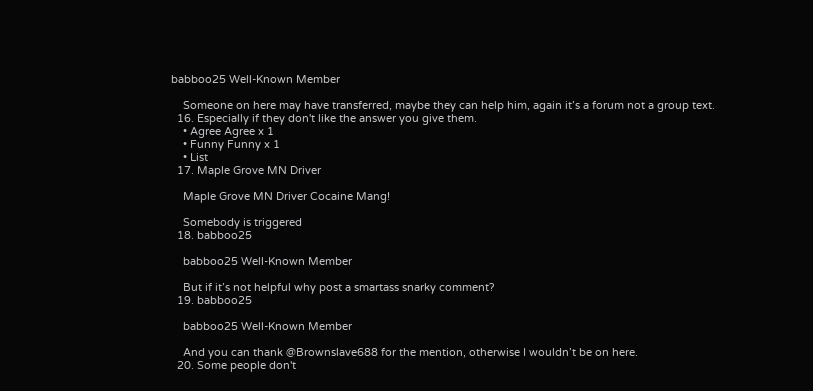babboo25 Well-Known Member

    Someone on here may have transferred, maybe they can help him, again it’s a forum not a group text.
  16. Especially if they don't like the answer you give them.
    • Agree Agree x 1
    • Funny Funny x 1
    • List
  17. Maple Grove MN Driver

    Maple Grove MN Driver Cocaine Mang!

    Somebody is triggered
  18. babboo25

    babboo25 Well-Known Member

    But if it’s not helpful why post a smartass snarky comment?
  19. babboo25

    babboo25 Well-Known Member

    And you can thank @Brownslave688 for the mention, otherwise I wouldn’t be on here.
  20. Some people don't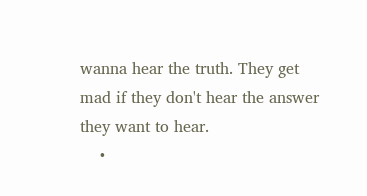wanna hear the truth. They get mad if they don't hear the answer they want to hear.
    •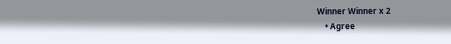Winner Winner x 2
    • Agree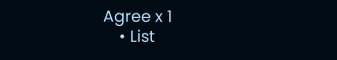Agree x 1
    • List